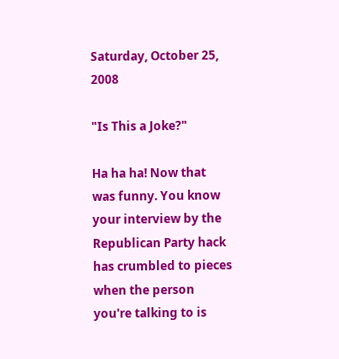Saturday, October 25, 2008

"Is This a Joke?"

Ha ha ha! Now that was funny. You know your interview by the Republican Party hack has crumbled to pieces when the person you're talking to is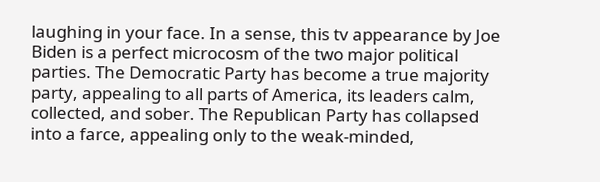laughing in your face. In a sense, this tv appearance by Joe Biden is a perfect microcosm of the two major political parties. The Democratic Party has become a true majority party, appealing to all parts of America, its leaders calm, collected, and sober. The Republican Party has collapsed into a farce, appealing only to the weak-minded,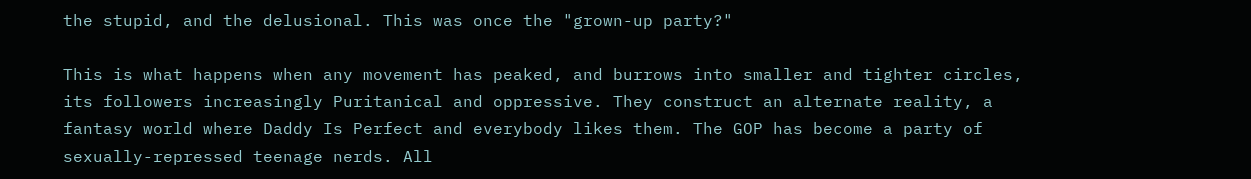the stupid, and the delusional. This was once the "grown-up party?"

This is what happens when any movement has peaked, and burrows into smaller and tighter circles, its followers increasingly Puritanical and oppressive. They construct an alternate reality, a fantasy world where Daddy Is Perfect and everybody likes them. The GOP has become a party of sexually-repressed teenage nerds. All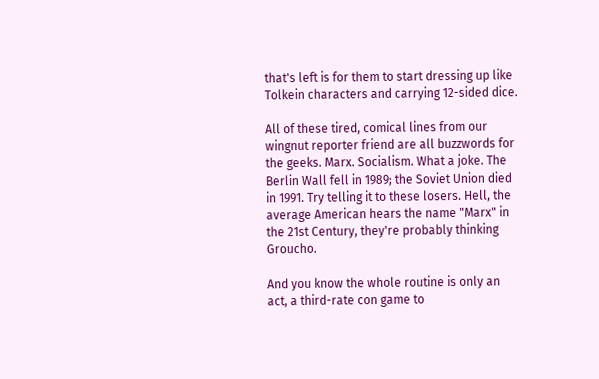that's left is for them to start dressing up like Tolkein characters and carrying 12-sided dice.

All of these tired, comical lines from our wingnut reporter friend are all buzzwords for the geeks. Marx. Socialism. What a joke. The Berlin Wall fell in 1989; the Soviet Union died in 1991. Try telling it to these losers. Hell, the average American hears the name "Marx" in the 21st Century, they're probably thinking Groucho.

And you know the whole routine is only an act, a third-rate con game to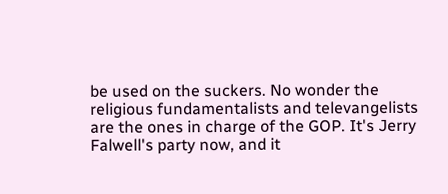be used on the suckers. No wonder the religious fundamentalists and televangelists are the ones in charge of the GOP. It's Jerry Falwell's party now, and it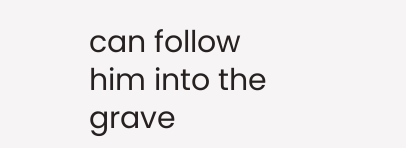can follow him into the grave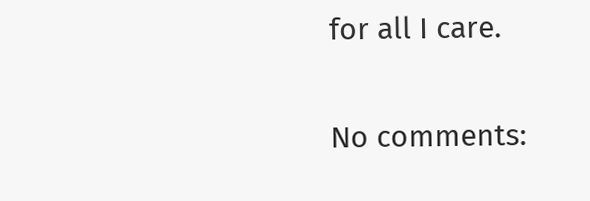for all I care.

No comments: